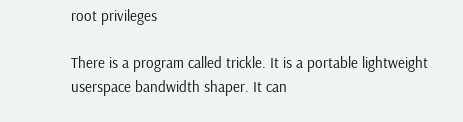root privileges

There is a program called trickle. It is a portable lightweight userspace bandwidth shaper. It can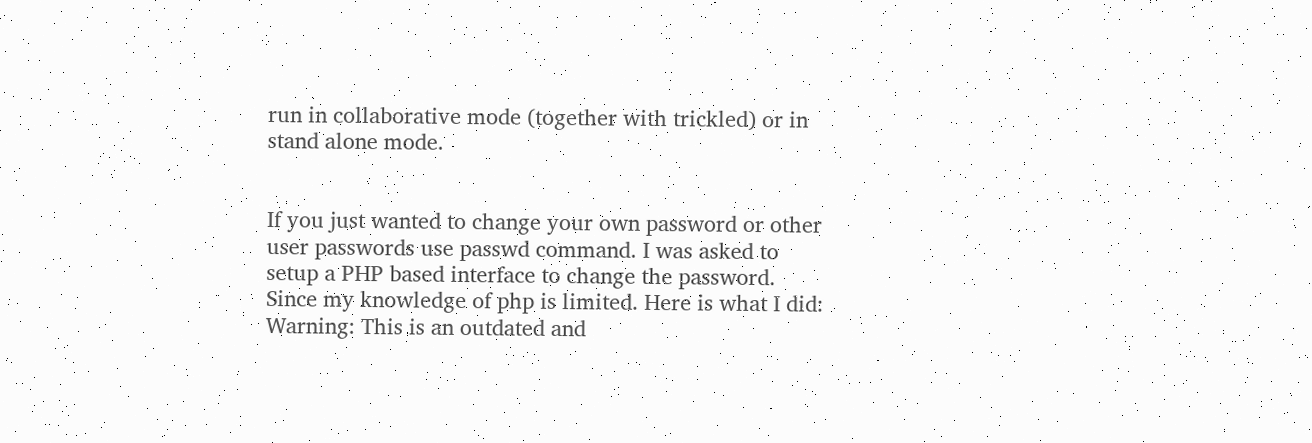run in collaborative mode (together with trickled) or in stand alone mode.


If you just wanted to change your own password or other user passwords use passwd command. I was asked to setup a PHP based interface to change the password. Since my knowledge of php is limited. Here is what I did: Warning: This is an outdated and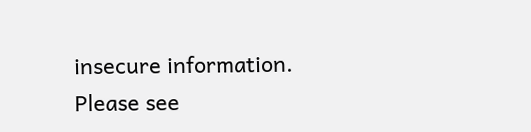insecure information. Please see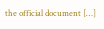the official document […]